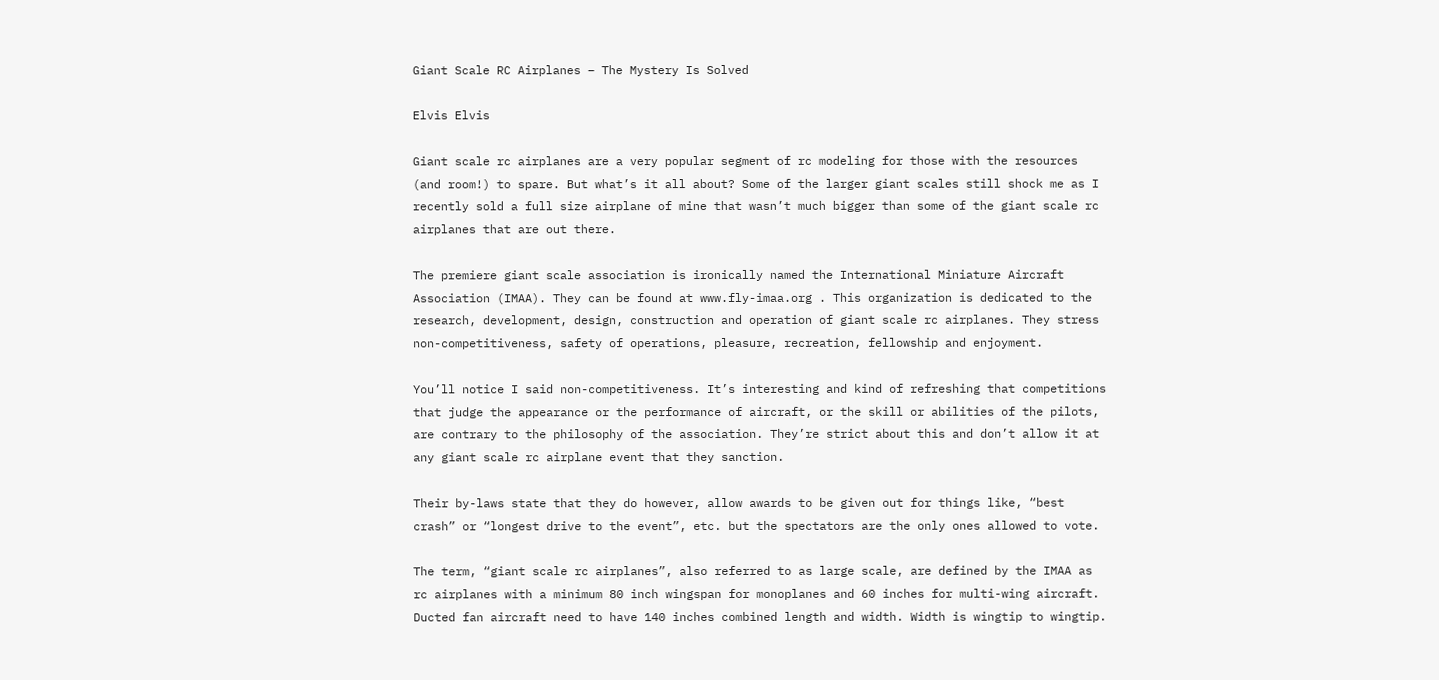Giant Scale RC Airplanes – The Mystery Is Solved

Elvis Elvis

Giant scale rc airplanes are a very popular segment of rc modeling for those with the resources (and room!) to spare. But what’s it all about? Some of the larger giant scales still shock me as I recently sold a full size airplane of mine that wasn’t much bigger than some of the giant scale rc airplanes that are out there.

The premiere giant scale association is ironically named the International Miniature Aircraft Association (IMAA). They can be found at www.fly-imaa.org . This organization is dedicated to the research, development, design, construction and operation of giant scale rc airplanes. They stress non-competitiveness, safety of operations, pleasure, recreation, fellowship and enjoyment.

You’ll notice I said non-competitiveness. It’s interesting and kind of refreshing that competitions that judge the appearance or the performance of aircraft, or the skill or abilities of the pilots, are contrary to the philosophy of the association. They’re strict about this and don’t allow it at any giant scale rc airplane event that they sanction.

Their by-laws state that they do however, allow awards to be given out for things like, “best crash” or “longest drive to the event”, etc. but the spectators are the only ones allowed to vote.

The term, “giant scale rc airplanes”, also referred to as large scale, are defined by the IMAA as rc airplanes with a minimum 80 inch wingspan for monoplanes and 60 inches for multi-wing aircraft. Ducted fan aircraft need to have 140 inches combined length and width. Width is wingtip to wingtip.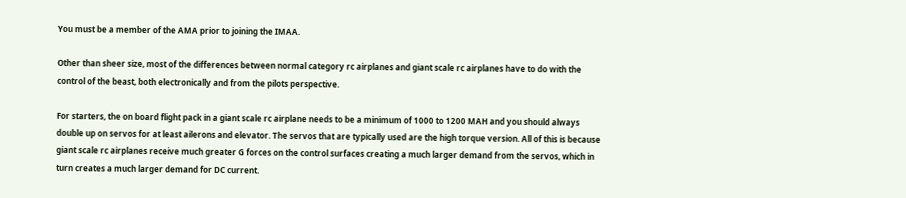You must be a member of the AMA prior to joining the IMAA.

Other than sheer size, most of the differences between normal category rc airplanes and giant scale rc airplanes have to do with the control of the beast, both electronically and from the pilots perspective.

For starters, the on board flight pack in a giant scale rc airplane needs to be a minimum of 1000 to 1200 MAH and you should always double up on servos for at least ailerons and elevator. The servos that are typically used are the high torque version. All of this is because giant scale rc airplanes receive much greater G forces on the control surfaces creating a much larger demand from the servos, which in turn creates a much larger demand for DC current.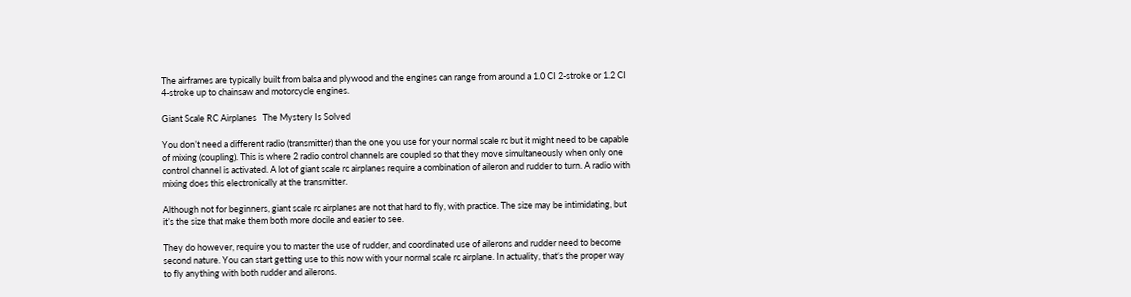The airframes are typically built from balsa and plywood and the engines can range from around a 1.0 CI 2-stroke or 1.2 CI 4-stroke up to chainsaw and motorcycle engines.

Giant Scale RC Airplanes   The Mystery Is Solved

You don’t need a different radio (transmitter) than the one you use for your normal scale rc but it might need to be capable of mixing (coupling). This is where 2 radio control channels are coupled so that they move simultaneously when only one control channel is activated. A lot of giant scale rc airplanes require a combination of aileron and rudder to turn. A radio with mixing does this electronically at the transmitter.

Although not for beginners, giant scale rc airplanes are not that hard to fly, with practice. The size may be intimidating, but it’s the size that make them both more docile and easier to see.

They do however, require you to master the use of rudder, and coordinated use of ailerons and rudder need to become second nature. You can start getting use to this now with your normal scale rc airplane. In actuality, that‘s the proper way to fly anything with both rudder and ailerons.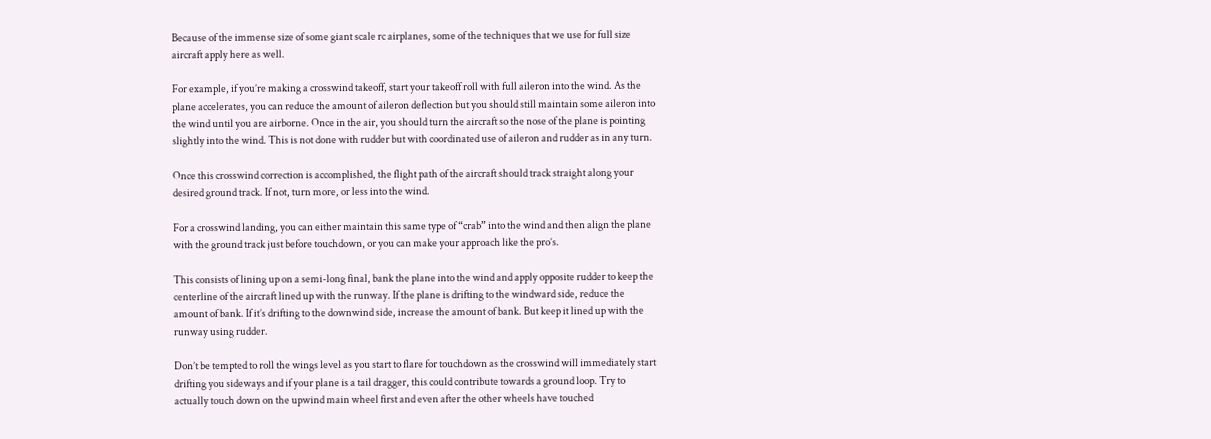Because of the immense size of some giant scale rc airplanes, some of the techniques that we use for full size aircraft apply here as well.

For example, if you’re making a crosswind takeoff, start your takeoff roll with full aileron into the wind. As the plane accelerates, you can reduce the amount of aileron deflection but you should still maintain some aileron into the wind until you are airborne. Once in the air, you should turn the aircraft so the nose of the plane is pointing slightly into the wind. This is not done with rudder but with coordinated use of aileron and rudder as in any turn.

Once this crosswind correction is accomplished, the flight path of the aircraft should track straight along your desired ground track. If not, turn more, or less into the wind.

For a crosswind landing, you can either maintain this same type of “crab” into the wind and then align the plane with the ground track just before touchdown, or you can make your approach like the pro’s.

This consists of lining up on a semi-long final, bank the plane into the wind and apply opposite rudder to keep the centerline of the aircraft lined up with the runway. If the plane is drifting to the windward side, reduce the amount of bank. If it’s drifting to the downwind side, increase the amount of bank. But keep it lined up with the runway using rudder.

Don’t be tempted to roll the wings level as you start to flare for touchdown as the crosswind will immediately start drifting you sideways and if your plane is a tail dragger, this could contribute towards a ground loop. Try to actually touch down on the upwind main wheel first and even after the other wheels have touched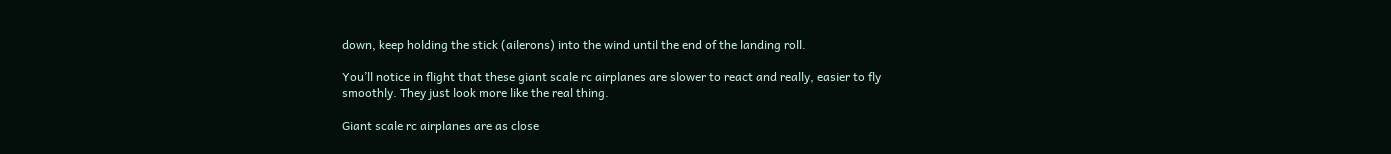down, keep holding the stick (ailerons) into the wind until the end of the landing roll.

You’ll notice in flight that these giant scale rc airplanes are slower to react and really, easier to fly smoothly. They just look more like the real thing.

Giant scale rc airplanes are as close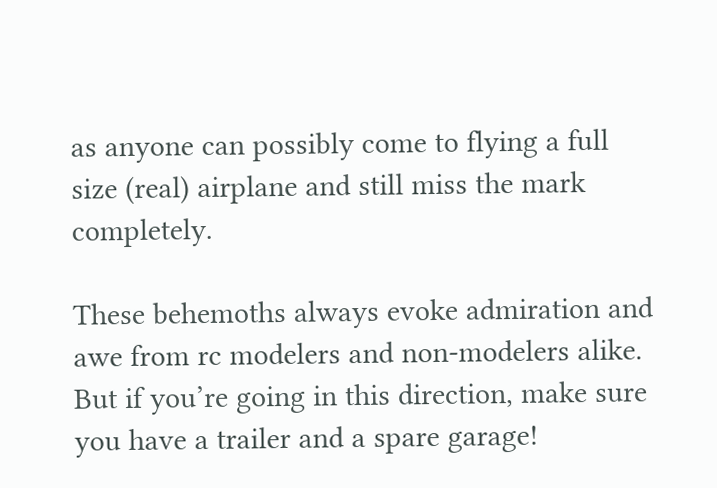as anyone can possibly come to flying a full size (real) airplane and still miss the mark completely.

These behemoths always evoke admiration and awe from rc modelers and non-modelers alike. But if you’re going in this direction, make sure you have a trailer and a spare garage!